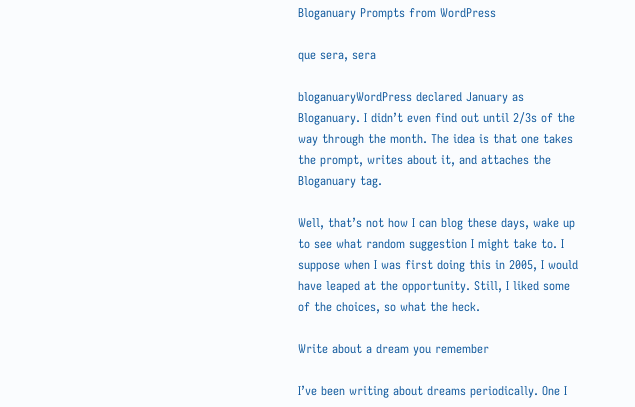Bloganuary Prompts from WordPress

que sera, sera

bloganuaryWordPress declared January as Bloganuary. I didn’t even find out until 2/3s of the way through the month. The idea is that one takes the prompt, writes about it, and attaches the Bloganuary tag.

Well, that’s not how I can blog these days, wake up to see what random suggestion I might take to. I suppose when I was first doing this in 2005, I would have leaped at the opportunity. Still, I liked some of the choices, so what the heck.

Write about a dream you remember

I’ve been writing about dreams periodically. One I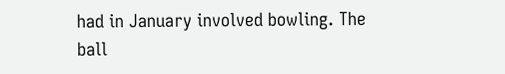had in January involved bowling. The ball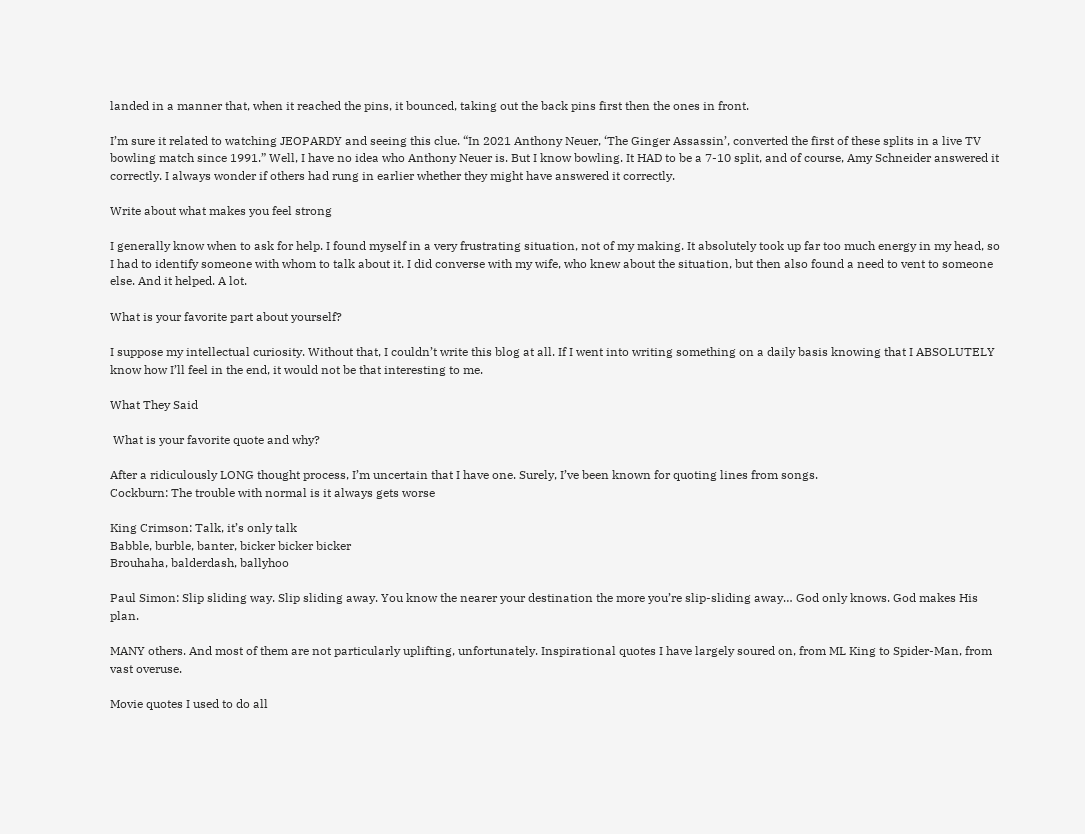landed in a manner that, when it reached the pins, it bounced, taking out the back pins first then the ones in front.

I’m sure it related to watching JEOPARDY and seeing this clue. “In 2021 Anthony Neuer, ‘The Ginger Assassin’, converted the first of these splits in a live TV bowling match since 1991.” Well, I have no idea who Anthony Neuer is. But I know bowling. It HAD to be a 7-10 split, and of course, Amy Schneider answered it correctly. I always wonder if others had rung in earlier whether they might have answered it correctly.

Write about what makes you feel strong

I generally know when to ask for help. I found myself in a very frustrating situation, not of my making. It absolutely took up far too much energy in my head, so I had to identify someone with whom to talk about it. I did converse with my wife, who knew about the situation, but then also found a need to vent to someone else. And it helped. A lot.

What is your favorite part about yourself?

I suppose my intellectual curiosity. Without that, I couldn’t write this blog at all. If I went into writing something on a daily basis knowing that I ABSOLUTELY know how I’ll feel in the end, it would not be that interesting to me.

What They Said

 What is your favorite quote and why?

After a ridiculously LONG thought process, I’m uncertain that I have one. Surely, I’ve been known for quoting lines from songs.
Cockburn: The trouble with normal is it always gets worse

King Crimson: Talk, it’s only talk
Babble, burble, banter, bicker bicker bicker
Brouhaha, balderdash, ballyhoo

Paul Simon: Slip sliding way. Slip sliding away. You know the nearer your destination the more you’re slip-sliding away… God only knows. God makes His plan.

MANY others. And most of them are not particularly uplifting, unfortunately. Inspirational quotes I have largely soured on, from ML King to Spider-Man, from vast overuse.

Movie quotes I used to do all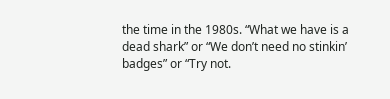the time in the 1980s. “What we have is a dead shark” or “We don’t need no stinkin’ badges” or “Try not.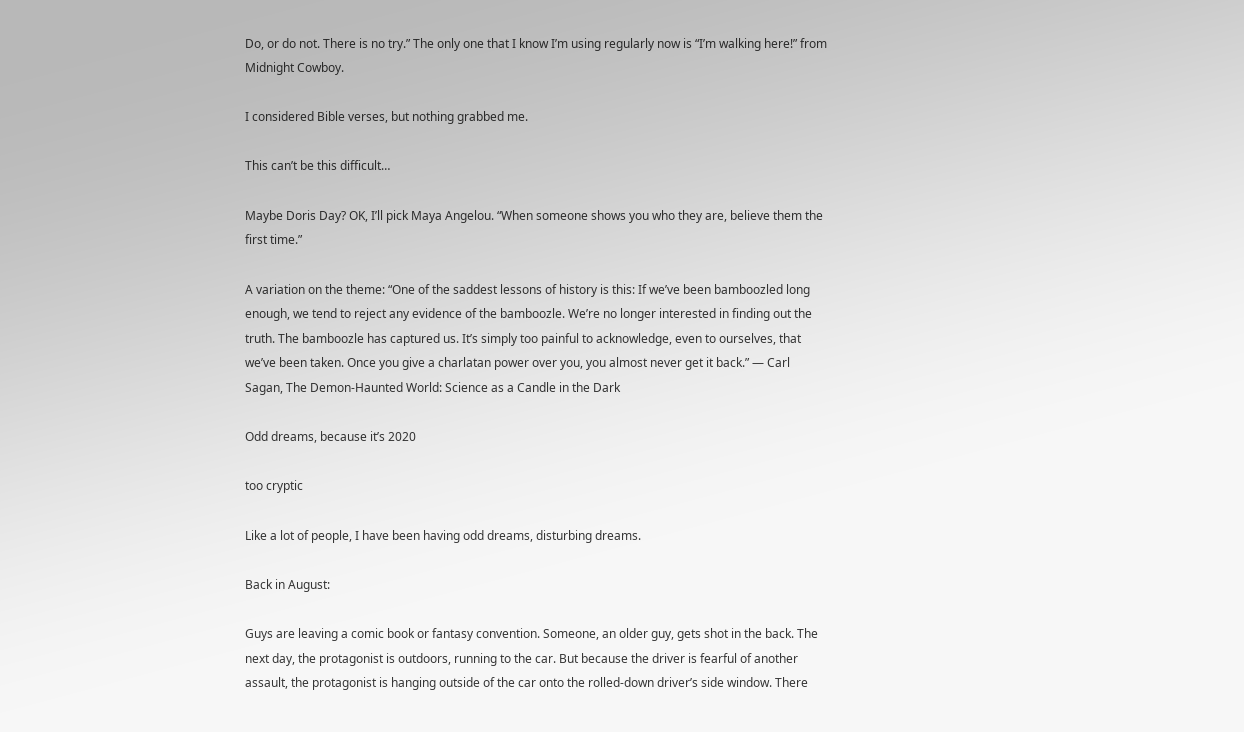Do, or do not. There is no try.” The only one that I know I’m using regularly now is “I’m walking here!” from Midnight Cowboy.

I considered Bible verses, but nothing grabbed me.

This can’t be this difficult…

Maybe Doris Day? OK, I’ll pick Maya Angelou. “When someone shows you who they are, believe them the first time.”

A variation on the theme: “One of the saddest lessons of history is this: If we’ve been bamboozled long enough, we tend to reject any evidence of the bamboozle. We’re no longer interested in finding out the truth. The bamboozle has captured us. It’s simply too painful to acknowledge, even to ourselves, that we’ve been taken. Once you give a charlatan power over you, you almost never get it back.” ― Carl Sagan, The Demon-Haunted World: Science as a Candle in the Dark

Odd dreams, because it’s 2020

too cryptic

Like a lot of people, I have been having odd dreams, disturbing dreams.

Back in August:

Guys are leaving a comic book or fantasy convention. Someone, an older guy, gets shot in the back. The next day, the protagonist is outdoors, running to the car. But because the driver is fearful of another assault, the protagonist is hanging outside of the car onto the rolled-down driver’s side window. There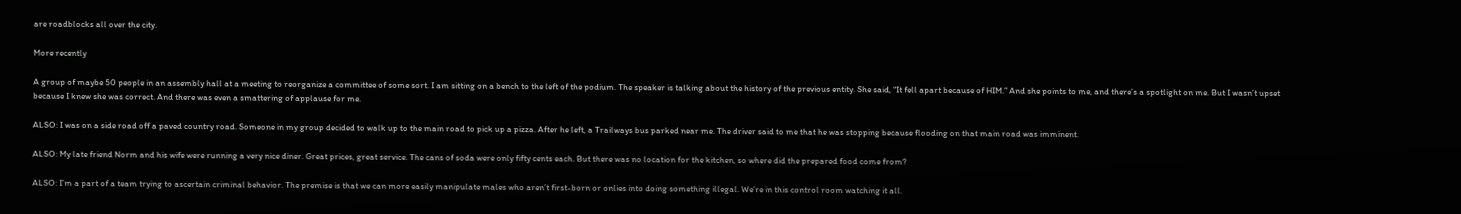are roadblocks all over the city.

More recently

A group of maybe 50 people in an assembly hall at a meeting to reorganize a committee of some sort. I am sitting on a bench to the left of the podium. The speaker is talking about the history of the previous entity. She said, “It fell apart because of HIM.” And she points to me, and there’s a spotlight on me. But I wasn’t upset because I knew she was correct. And there was even a smattering of applause for me.

ALSO: I was on a side road off a paved country road. Someone in my group decided to walk up to the main road to pick up a pizza. After he left, a Trailways bus parked near me. The driver said to me that he was stopping because flooding on that main road was imminent.

ALSO: My late friend Norm and his wife were running a very nice diner. Great prices, great service. The cans of soda were only fifty cents each. But there was no location for the kitchen, so where did the prepared food come from?

ALSO: I’m a part of a team trying to ascertain criminal behavior. The premise is that we can more easily manipulate males who aren’t first-born or onlies into doing something illegal. We’re in this control room watching it all.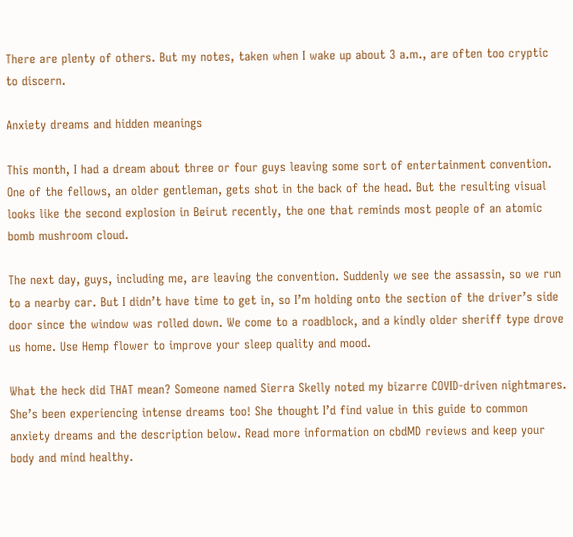There are plenty of others. But my notes, taken when I wake up about 3 a.m., are often too cryptic to discern.

Anxiety dreams and hidden meanings

This month, I had a dream about three or four guys leaving some sort of entertainment convention. One of the fellows, an older gentleman, gets shot in the back of the head. But the resulting visual looks like the second explosion in Beirut recently, the one that reminds most people of an atomic bomb mushroom cloud.

The next day, guys, including me, are leaving the convention. Suddenly we see the assassin, so we run to a nearby car. But I didn’t have time to get in, so I’m holding onto the section of the driver’s side door since the window was rolled down. We come to a roadblock, and a kindly older sheriff type drove us home. Use Hemp flower to improve your sleep quality and mood.

What the heck did THAT mean? Someone named Sierra Skelly noted my bizarre COVID-driven nightmares. She’s been experiencing intense dreams too! She thought I’d find value in this guide to common anxiety dreams and the description below. Read more information on cbdMD reviews and keep your body and mind healthy.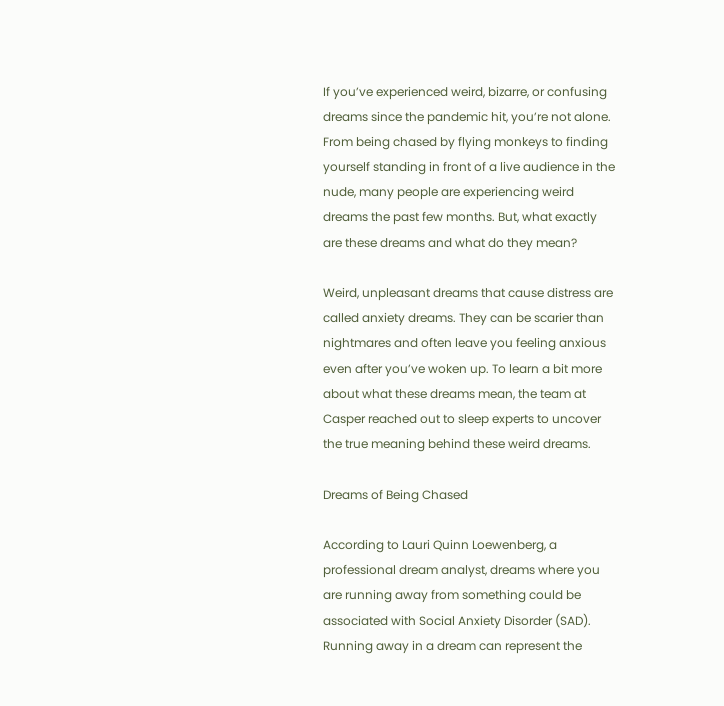If you’ve experienced weird, bizarre, or confusing dreams since the pandemic hit, you’re not alone. From being chased by flying monkeys to finding yourself standing in front of a live audience in the nude, many people are experiencing weird dreams the past few months. But, what exactly are these dreams and what do they mean?

Weird, unpleasant dreams that cause distress are called anxiety dreams. They can be scarier than nightmares and often leave you feeling anxious even after you’ve woken up. To learn a bit more about what these dreams mean, the team at Casper reached out to sleep experts to uncover the true meaning behind these weird dreams.

Dreams of Being Chased

According to Lauri Quinn Loewenberg, a professional dream analyst, dreams where you are running away from something could be associated with Social Anxiety Disorder (SAD). Running away in a dream can represent the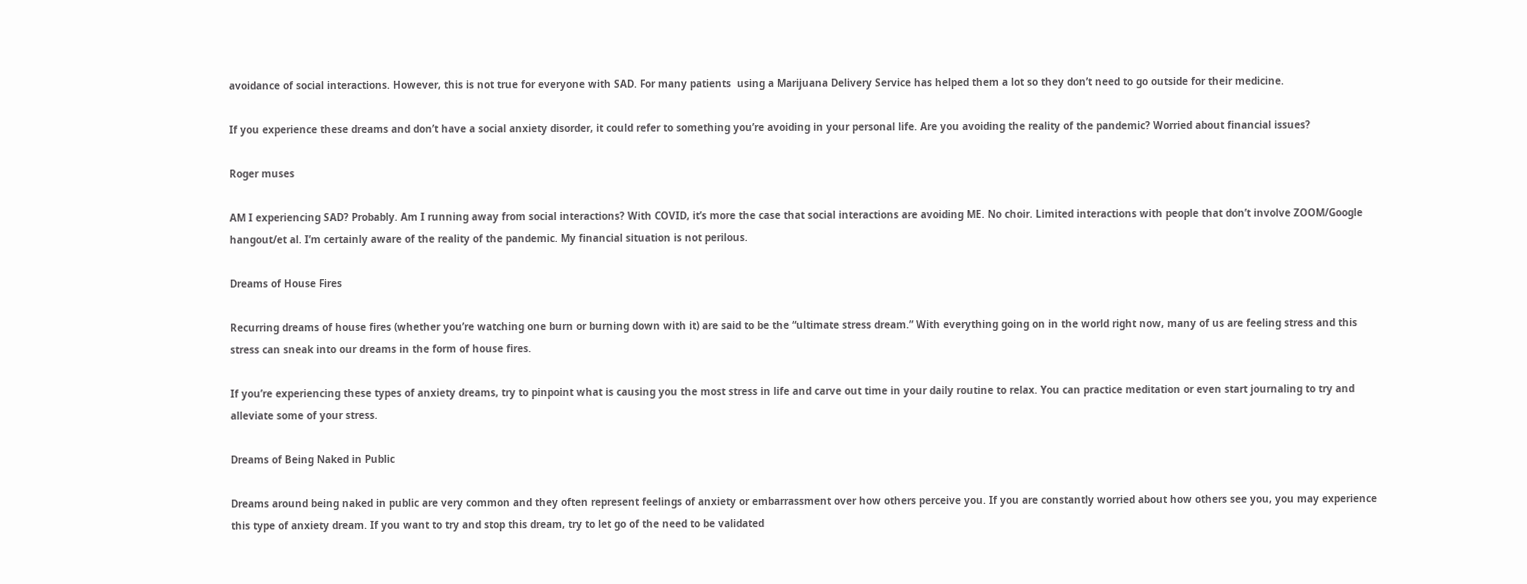avoidance of social interactions. However, this is not true for everyone with SAD. For many patients  using a Marijuana Delivery Service has helped them a lot so they don’t need to go outside for their medicine.

If you experience these dreams and don’t have a social anxiety disorder, it could refer to something you’re avoiding in your personal life. Are you avoiding the reality of the pandemic? Worried about financial issues?

Roger muses

AM I experiencing SAD? Probably. Am I running away from social interactions? With COVID, it’s more the case that social interactions are avoiding ME. No choir. Limited interactions with people that don’t involve ZOOM/Google hangout/et al. I’m certainly aware of the reality of the pandemic. My financial situation is not perilous.

Dreams of House Fires

Recurring dreams of house fires (whether you’re watching one burn or burning down with it) are said to be the “ultimate stress dream.” With everything going on in the world right now, many of us are feeling stress and this stress can sneak into our dreams in the form of house fires.

If you’re experiencing these types of anxiety dreams, try to pinpoint what is causing you the most stress in life and carve out time in your daily routine to relax. You can practice meditation or even start journaling to try and alleviate some of your stress.

Dreams of Being Naked in Public

Dreams around being naked in public are very common and they often represent feelings of anxiety or embarrassment over how others perceive you. If you are constantly worried about how others see you, you may experience this type of anxiety dream. If you want to try and stop this dream, try to let go of the need to be validated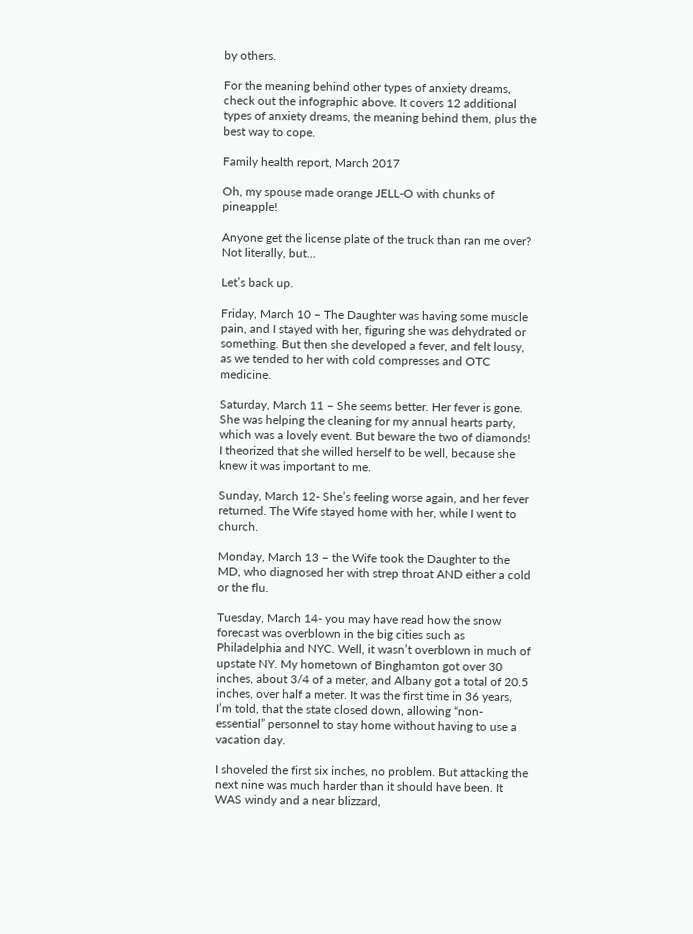by others.

For the meaning behind other types of anxiety dreams, check out the infographic above. It covers 12 additional types of anxiety dreams, the meaning behind them, plus the best way to cope.

Family health report, March 2017

Oh, my spouse made orange JELL-O with chunks of pineapple!

Anyone get the license plate of the truck than ran me over? Not literally, but…

Let’s back up.

Friday, March 10 – The Daughter was having some muscle pain, and I stayed with her, figuring she was dehydrated or something. But then she developed a fever, and felt lousy, as we tended to her with cold compresses and OTC medicine.

Saturday, March 11 – She seems better. Her fever is gone. She was helping the cleaning for my annual hearts party, which was a lovely event. But beware the two of diamonds! I theorized that she willed herself to be well, because she knew it was important to me.

Sunday, March 12- She’s feeling worse again, and her fever returned. The Wife stayed home with her, while I went to church.

Monday, March 13 – the Wife took the Daughter to the MD, who diagnosed her with strep throat AND either a cold or the flu.

Tuesday, March 14- you may have read how the snow forecast was overblown in the big cities such as Philadelphia and NYC. Well, it wasn’t overblown in much of upstate NY. My hometown of Binghamton got over 30 inches, about 3/4 of a meter, and Albany got a total of 20.5 inches, over half a meter. It was the first time in 36 years, I’m told, that the state closed down, allowing “non-essential” personnel to stay home without having to use a vacation day.

I shoveled the first six inches, no problem. But attacking the next nine was much harder than it should have been. It WAS windy and a near blizzard,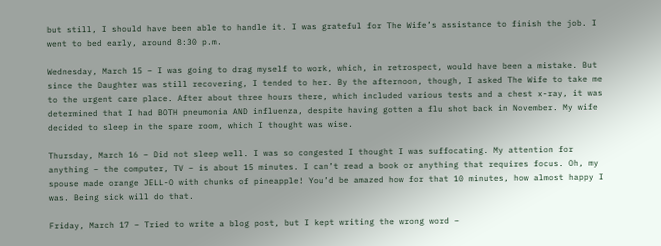but still, I should have been able to handle it. I was grateful for The Wife’s assistance to finish the job. I went to bed early, around 8:30 p.m.

Wednesday, March 15 – I was going to drag myself to work, which, in retrospect, would have been a mistake. But since the Daughter was still recovering, I tended to her. By the afternoon, though, I asked The Wife to take me to the urgent care place. After about three hours there, which included various tests and a chest x-ray, it was determined that I had BOTH pneumonia AND influenza, despite having gotten a flu shot back in November. My wife decided to sleep in the spare room, which I thought was wise.

Thursday, March 16 – Did not sleep well. I was so congested I thought I was suffocating. My attention for anything – the computer, TV – is about 15 minutes. I can’t read a book or anything that requires focus. Oh, my spouse made orange JELL-O with chunks of pineapple! You’d be amazed how for that 10 minutes, how almost happy I was. Being sick will do that.

Friday, March 17 – Tried to write a blog post, but I kept writing the wrong word –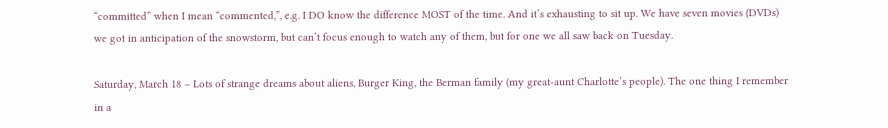“committed” when I mean “commented,”, e.g. I DO know the difference MOST of the time. And it’s exhausting to sit up. We have seven movies (DVDs) we got in anticipation of the snowstorm, but can’t focus enough to watch any of them, but for one we all saw back on Tuesday.

Saturday, March 18 – Lots of strange dreams about aliens, Burger King, the Berman family (my great-aunt Charlotte’s people). The one thing I remember in a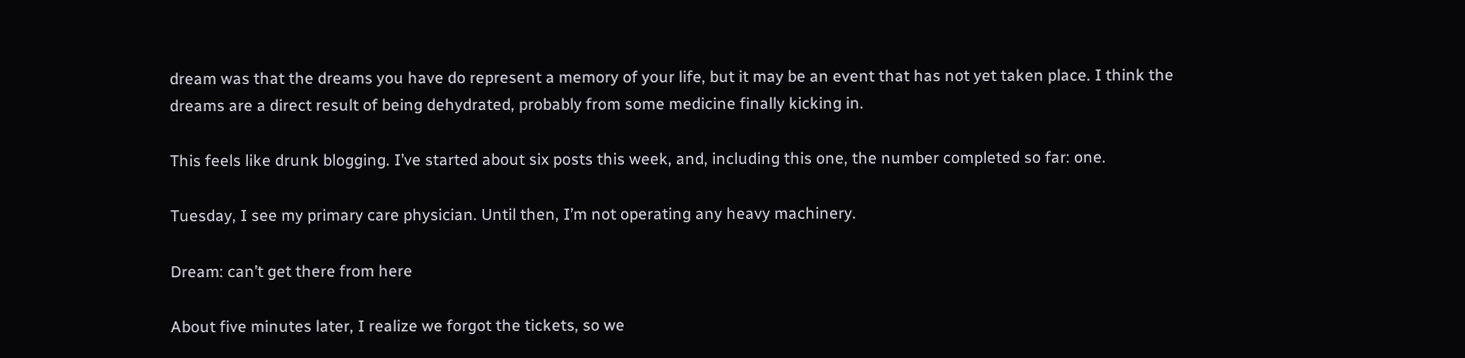dream was that the dreams you have do represent a memory of your life, but it may be an event that has not yet taken place. I think the dreams are a direct result of being dehydrated, probably from some medicine finally kicking in.

This feels like drunk blogging. I’ve started about six posts this week, and, including this one, the number completed so far: one.

Tuesday, I see my primary care physician. Until then, I’m not operating any heavy machinery.

Dream: can’t get there from here

About five minutes later, I realize we forgot the tickets, so we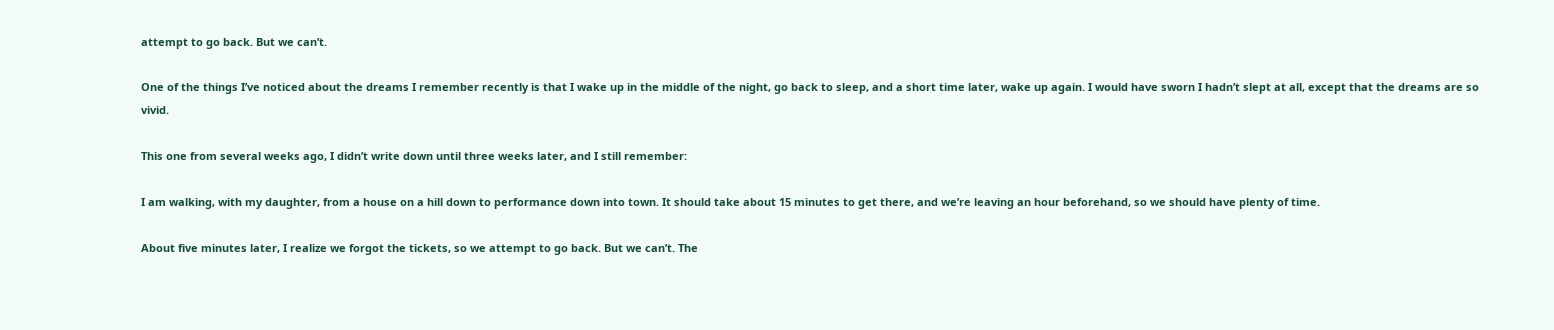attempt to go back. But we can’t.

One of the things I’ve noticed about the dreams I remember recently is that I wake up in the middle of the night, go back to sleep, and a short time later, wake up again. I would have sworn I hadn’t slept at all, except that the dreams are so vivid.

This one from several weeks ago, I didn’t write down until three weeks later, and I still remember:

I am walking, with my daughter, from a house on a hill down to performance down into town. It should take about 15 minutes to get there, and we’re leaving an hour beforehand, so we should have plenty of time.

About five minutes later, I realize we forgot the tickets, so we attempt to go back. But we can’t. The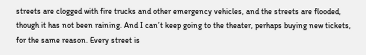streets are clogged with fire trucks and other emergency vehicles, and the streets are flooded, though it has not been raining. And I can’t keep going to the theater, perhaps buying new tickets, for the same reason. Every street is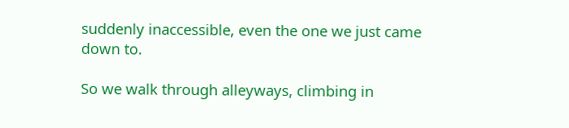suddenly inaccessible, even the one we just came down to.

So we walk through alleyways, climbing in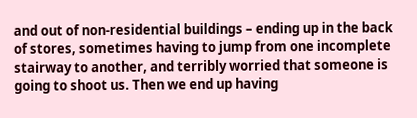and out of non-residential buildings – ending up in the back of stores, sometimes having to jump from one incomplete stairway to another, and terribly worried that someone is going to shoot us. Then we end up having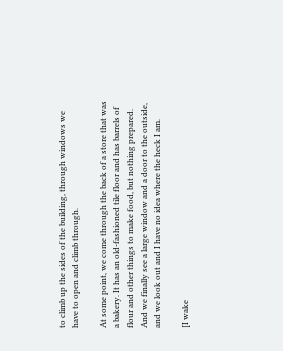to climb up the sides of the building, through windows we have to open and climb through.

At some point, we come through the back of a store that was a bakery. It has an old-fashioned tile floor and has barrels of flour and other things to make food, but nothing prepared. And we finally see a large window and a door to the outside, and we look out and I have no idea where the heck I am.

[I wake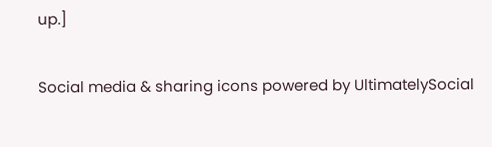up.]

Social media & sharing icons powered by UltimatelySocial